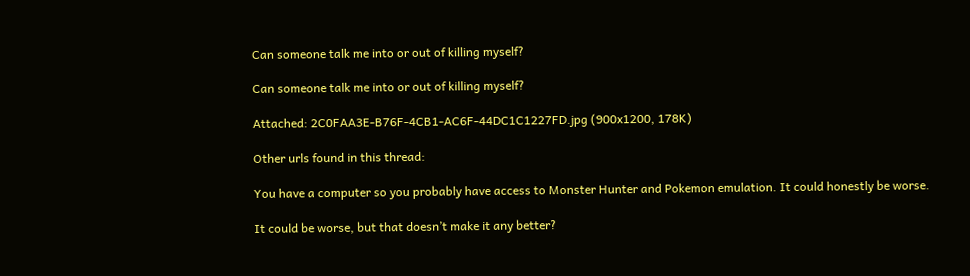Can someone talk me into or out of killing myself?

Can someone talk me into or out of killing myself?

Attached: 2C0FAA3E-B76F-4CB1-AC6F-44DC1C1227FD.jpg (900x1200, 178K)

Other urls found in this thread:

You have a computer so you probably have access to Monster Hunter and Pokemon emulation. It could honestly be worse.

It could be worse, but that doesn’t make it any better?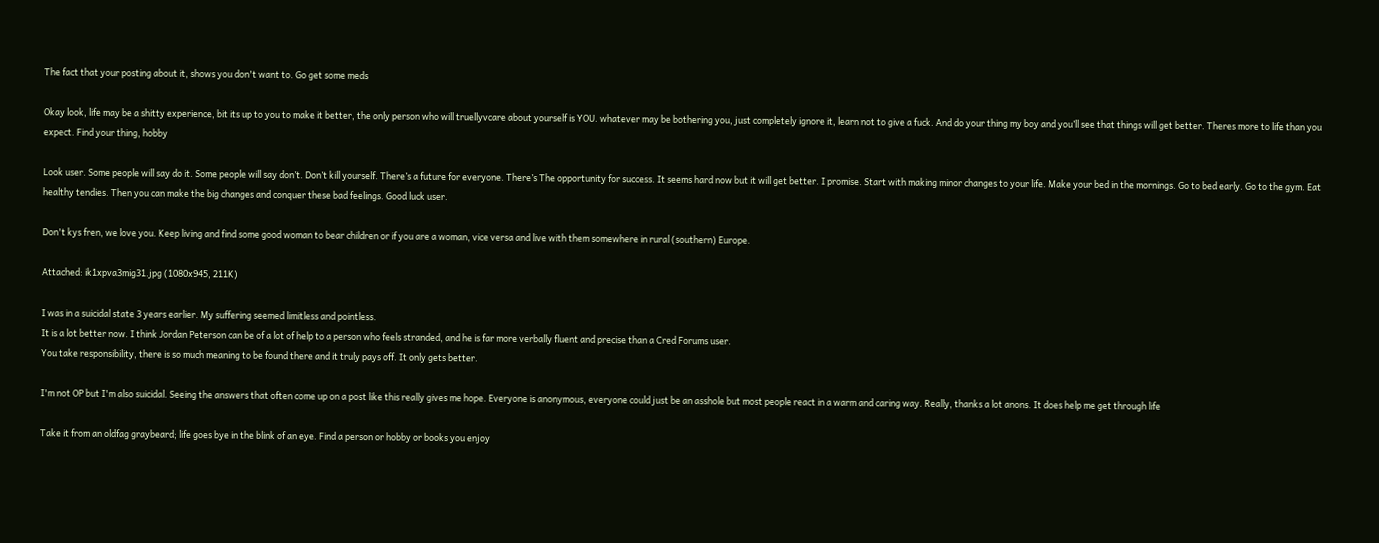The fact that your posting about it, shows you don't want to. Go get some meds

Okay look, life may be a shitty experience, bit its up to you to make it better, the only person who will truellyvcare about yourself is YOU. whatever may be bothering you, just completely ignore it, learn not to give a fuck. And do your thing my boy and you’ll see that things will get better. Theres more to life than you expect. Find your thing, hobby

Look user. Some people will say do it. Some people will say don’t. Don’t kill yourself. There’s a future for everyone. There’s The opportunity for success. It seems hard now but it will get better. I promise. Start with making minor changes to your life. Make your bed in the mornings. Go to bed early. Go to the gym. Eat healthy tendies. Then you can make the big changes and conquer these bad feelings. Good luck user.

Don't kys fren, we love you. Keep living and find some good woman to bear children or if you are a woman, vice versa and live with them somewhere in rural (southern) Europe.

Attached: ik1xpva3mig31.jpg (1080x945, 211K)

I was in a suicidal state 3 years earlier. My suffering seemed limitless and pointless.
It is a lot better now. I think Jordan Peterson can be of a lot of help to a person who feels stranded, and he is far more verbally fluent and precise than a Cred Forums user.
You take responsibility, there is so much meaning to be found there and it truly pays off. It only gets better.

I'm not OP but I'm also suicidal. Seeing the answers that often come up on a post like this really gives me hope. Everyone is anonymous, everyone could just be an asshole but most people react in a warm and caring way. Really, thanks a lot anons. It does help me get through life

Take it from an oldfag graybeard; life goes bye in the blink of an eye. Find a person or hobby or books you enjoy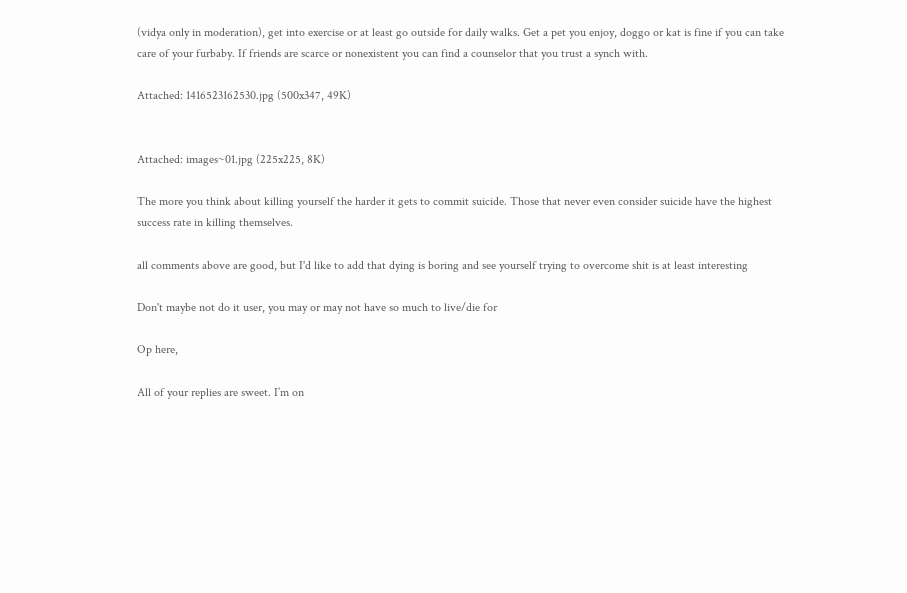(vidya only in moderation), get into exercise or at least go outside for daily walks. Get a pet you enjoy, doggo or kat is fine if you can take care of your furbaby. If friends are scarce or nonexistent you can find a counselor that you trust a synch with.

Attached: 1416523162530.jpg (500x347, 49K)


Attached: images~01.jpg (225x225, 8K)

The more you think about killing yourself the harder it gets to commit suicide. Those that never even consider suicide have the highest success rate in killing themselves.

all comments above are good, but I'd like to add that dying is boring and see yourself trying to overcome shit is at least interesting

Don't maybe not do it user, you may or may not have so much to live/die for

Op here,

All of your replies are sweet. I’m on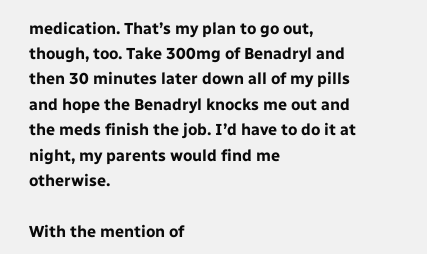medication. That’s my plan to go out, though, too. Take 300mg of Benadryl and then 30 minutes later down all of my pills and hope the Benadryl knocks me out and the meds finish the job. I’d have to do it at night, my parents would find me otherwise.

With the mention of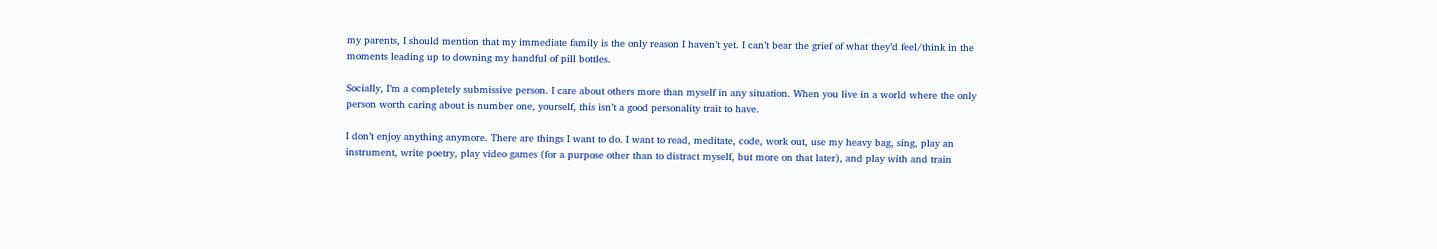my parents, I should mention that my immediate family is the only reason I haven’t yet. I can’t bear the grief of what they’d feel/think in the moments leading up to downing my handful of pill bottles.

Socially, I’m a completely submissive person. I care about others more than myself in any situation. When you live in a world where the only person worth caring about is number one, yourself, this isn’t a good personality trait to have.

I don’t enjoy anything anymore. There are things I want to do. I want to read, meditate, code, work out, use my heavy bag, sing, play an instrument, write poetry, play video games (for a purpose other than to distract myself, but more on that later), and play with and train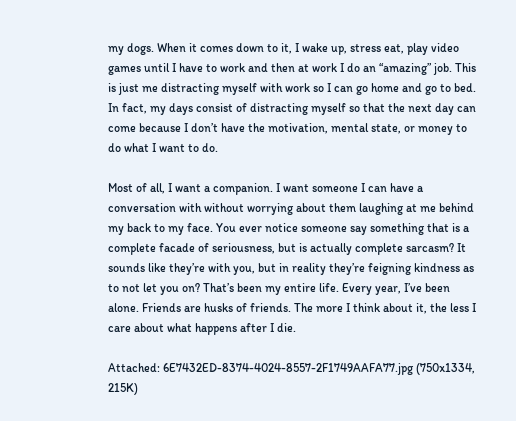my dogs. When it comes down to it, I wake up, stress eat, play video games until I have to work and then at work I do an “amazing” job. This is just me distracting myself with work so I can go home and go to bed. In fact, my days consist of distracting myself so that the next day can come because I don’t have the motivation, mental state, or money to do what I want to do.

Most of all, I want a companion. I want someone I can have a conversation with without worrying about them laughing at me behind my back to my face. You ever notice someone say something that is a complete facade of seriousness, but is actually complete sarcasm? It sounds like they’re with you, but in reality they’re feigning kindness as to not let you on? That’s been my entire life. Every year, I’ve been alone. Friends are husks of friends. The more I think about it, the less I care about what happens after I die.

Attached: 6E7432ED-8374-4024-8557-2F1749AAFA77.jpg (750x1334, 215K)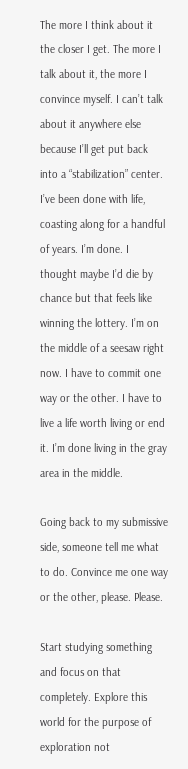The more I think about it the closer I get. The more I talk about it, the more I convince myself. I can’t talk about it anywhere else because I’ll get put back into a “stabilization” center. I’ve been done with life, coasting along for a handful of years. I’m done. I thought maybe I’d die by chance but that feels like winning the lottery. I’m on the middle of a seesaw right now. I have to commit one way or the other. I have to live a life worth living or end it. I’m done living in the gray area in the middle.

Going back to my submissive side, someone tell me what to do. Convince me one way or the other, please. Please.

Start studying something and focus on that completely. Explore this world for the purpose of exploration not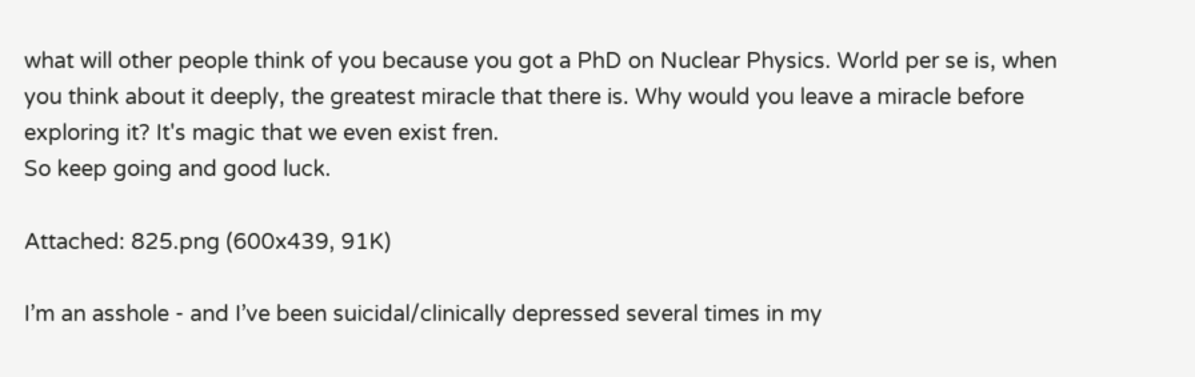what will other people think of you because you got a PhD on Nuclear Physics. World per se is, when you think about it deeply, the greatest miracle that there is. Why would you leave a miracle before exploring it? It's magic that we even exist fren.
So keep going and good luck.

Attached: 825.png (600x439, 91K)

I’m an asshole - and I’ve been suicidal/clinically depressed several times in my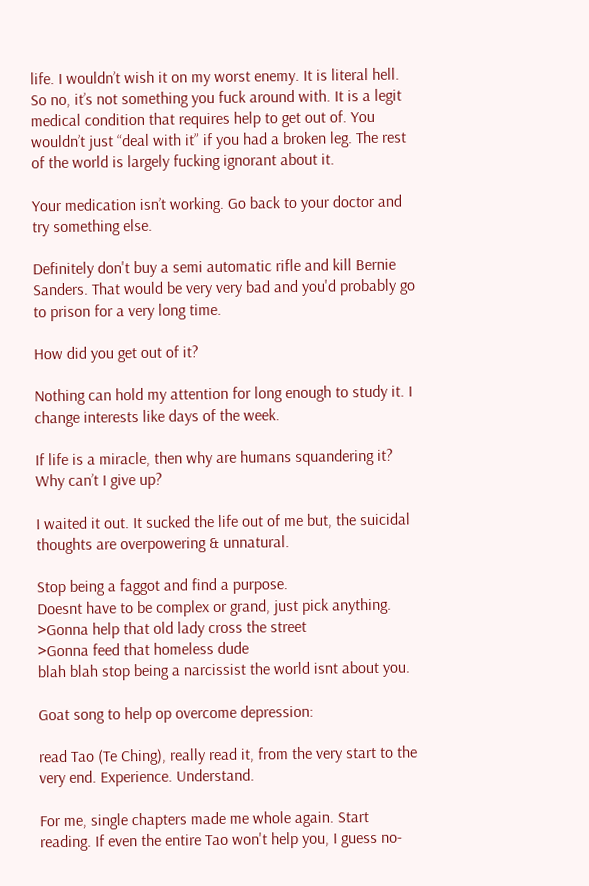life. I wouldn’t wish it on my worst enemy. It is literal hell. So no, it’s not something you fuck around with. It is a legit medical condition that requires help to get out of. You wouldn’t just “deal with it” if you had a broken leg. The rest of the world is largely fucking ignorant about it.

Your medication isn’t working. Go back to your doctor and try something else.

Definitely don't buy a semi automatic rifle and kill Bernie Sanders. That would be very very bad and you'd probably go to prison for a very long time.

How did you get out of it?

Nothing can hold my attention for long enough to study it. I change interests like days of the week.

If life is a miracle, then why are humans squandering it? Why can’t I give up?

I waited it out. It sucked the life out of me but, the suicidal thoughts are overpowering & unnatural.

Stop being a faggot and find a purpose.
Doesnt have to be complex or grand, just pick anything.
>Gonna help that old lady cross the street
>Gonna feed that homeless dude
blah blah stop being a narcissist the world isnt about you.

Goat song to help op overcome depression:

read Tao (Te Ching), really read it, from the very start to the very end. Experience. Understand.

For me, single chapters made me whole again. Start reading. If even the entire Tao won't help you, I guess no-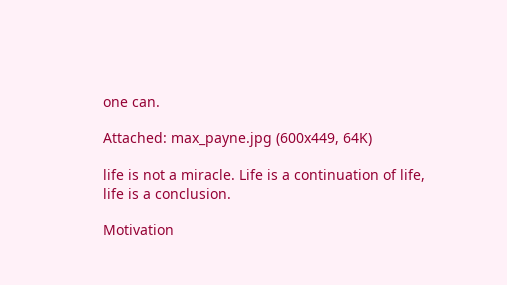one can.

Attached: max_payne.jpg (600x449, 64K)

life is not a miracle. Life is a continuation of life, life is a conclusion.

Motivation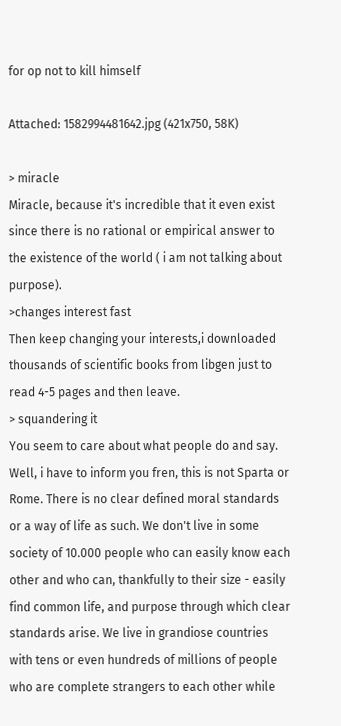for op not to kill himself

Attached: 1582994481642.jpg (421x750, 58K)

> miracle
Miracle, because it's incredible that it even exist since there is no rational or empirical answer to the existence of the world ( i am not talking about purpose).
>changes interest fast
Then keep changing your interests,i downloaded thousands of scientific books from libgen just to read 4-5 pages and then leave.
> squandering it
You seem to care about what people do and say. Well, i have to inform you fren, this is not Sparta or Rome. There is no clear defined moral standards or a way of life as such. We don't live in some society of 10.000 people who can easily know each other and who can, thankfully to their size - easily find common life, and purpose through which clear standards arise. We live in grandiose countries with tens or even hundreds of millions of people who are complete strangers to each other while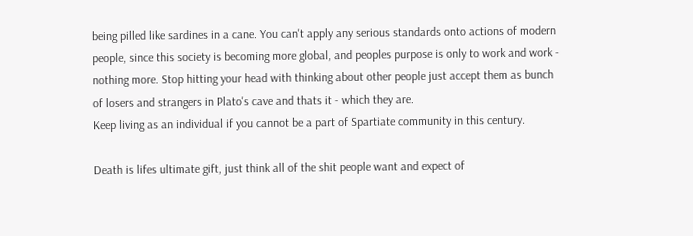being pilled like sardines in a cane. You can't apply any serious standards onto actions of modern people, since this society is becoming more global, and peoples purpose is only to work and work - nothing more. Stop hitting your head with thinking about other people just accept them as bunch of losers and strangers in Plato's cave and thats it - which they are.
Keep living as an individual if you cannot be a part of Spartiate community in this century.

Death is lifes ultimate gift, just think all of the shit people want and expect of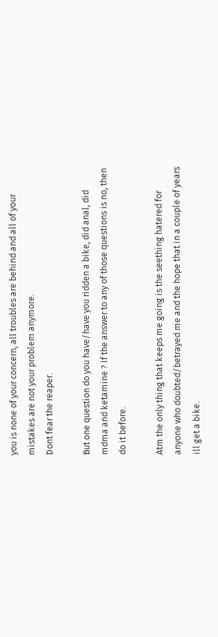you is none of your concern, all troubles are behind and all of your mistakes are not your problem anymore.
Dont fear the reaper.

But one question do you have/have you ridden a bike, did anal, did mdma and ketamine ? If the answer to any of those questions is no, then do it before.

Atm the only thing that keeps me going is the seething hatered for anyone who doubted/betrayed me and the hope that in a couple of years ill get a bike.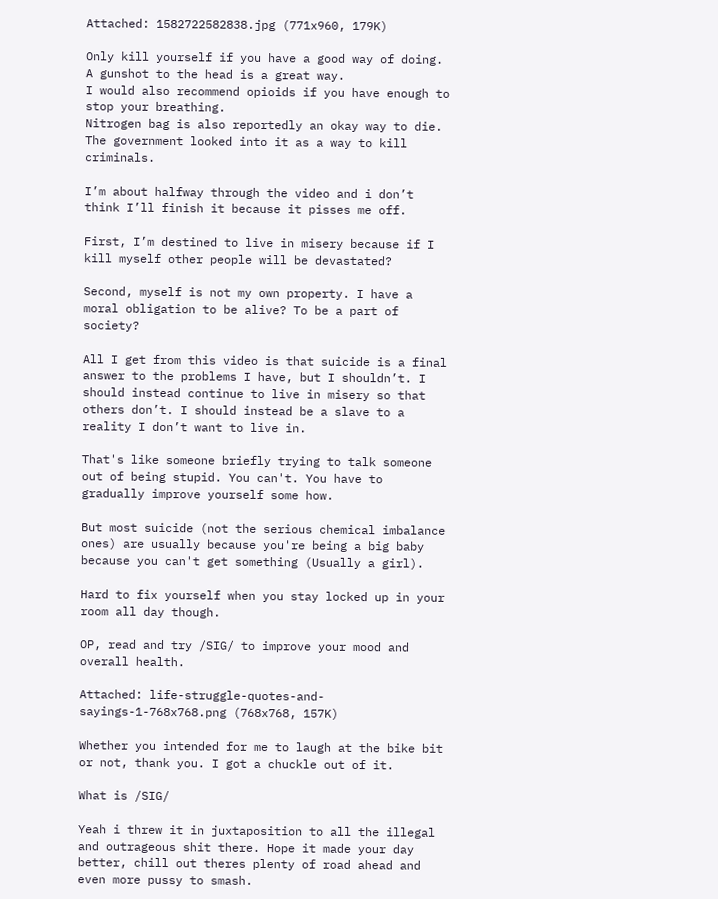Attached: 1582722582838.jpg (771x960, 179K)

Only kill yourself if you have a good way of doing. A gunshot to the head is a great way.
I would also recommend opioids if you have enough to stop your breathing.
Nitrogen bag is also reportedly an okay way to die. The government looked into it as a way to kill criminals.

I’m about halfway through the video and i don’t think I’ll finish it because it pisses me off.

First, I’m destined to live in misery because if I kill myself other people will be devastated?

Second, myself is not my own property. I have a moral obligation to be alive? To be a part of society?

All I get from this video is that suicide is a final answer to the problems I have, but I shouldn’t. I should instead continue to live in misery so that others don’t. I should instead be a slave to a reality I don’t want to live in.

That's like someone briefly trying to talk someone out of being stupid. You can't. You have to gradually improve yourself some how.

But most suicide (not the serious chemical imbalance ones) are usually because you're being a big baby because you can't get something (Usually a girl).

Hard to fix yourself when you stay locked up in your room all day though.

OP, read and try /SIG/ to improve your mood and overall health.

Attached: life-struggle-quotes-and-sayings-1-768x768.png (768x768, 157K)

Whether you intended for me to laugh at the bike bit or not, thank you. I got a chuckle out of it.

What is /SIG/

Yeah i threw it in juxtaposition to all the illegal and outrageous shit there. Hope it made your day better, chill out theres plenty of road ahead and even more pussy to smash.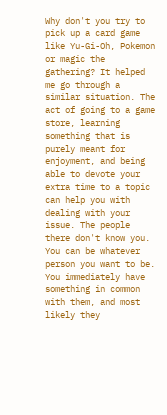Why don't you try to pick up a card game like Yu-Gi-Oh, Pokemon or magic the gathering? It helped me go through a similar situation. The act of going to a game store, learning something that is purely meant for enjoyment, and being able to devote your extra time to a topic can help you with dealing with your issue. The people there don't know you. You can be whatever person you want to be. You immediately have something in common with them, and most likely they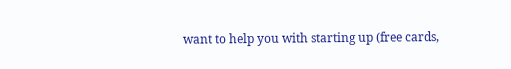want to help you with starting up (free cards,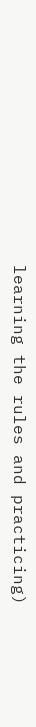learning the rules and practicing)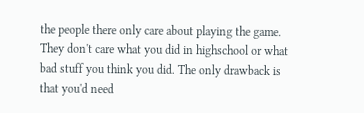the people there only care about playing the game. They don't care what you did in highschool or what bad stuff you think you did. The only drawback is that you'd need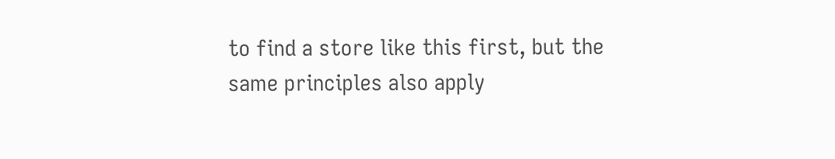to find a store like this first, but the same principles also apply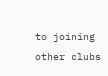to joining other clubs